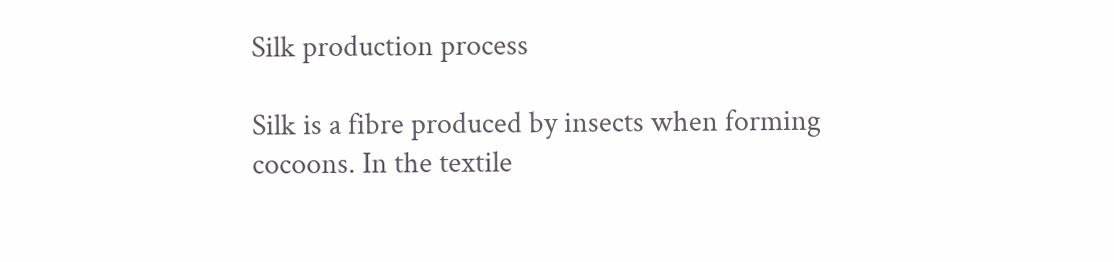Silk production process

Silk is a fibre produced by insects when forming cocoons. In the textile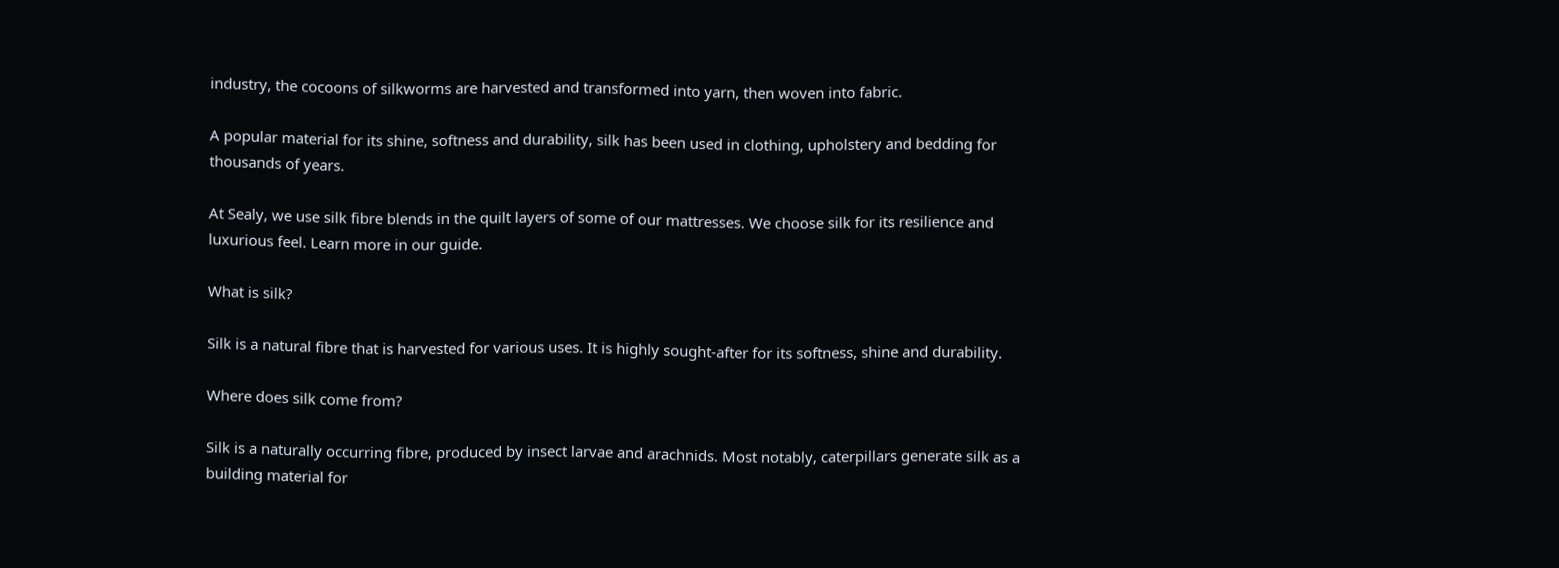industry, the cocoons of silkworms are harvested and transformed into yarn, then woven into fabric.

A popular material for its shine, softness and durability, silk has been used in clothing, upholstery and bedding for thousands of years.

At Sealy, we use silk fibre blends in the quilt layers of some of our mattresses. We choose silk for its resilience and luxurious feel. Learn more in our guide.

What is silk?

Silk is a natural fibre that is harvested for various uses. It is highly sought-after for its softness, shine and durability.

Where does silk come from?

Silk is a naturally occurring fibre, produced by insect larvae and arachnids. Most notably, caterpillars generate silk as a building material for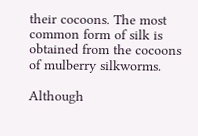their cocoons. The most common form of silk is obtained from the cocoons of mulberry silkworms.

Although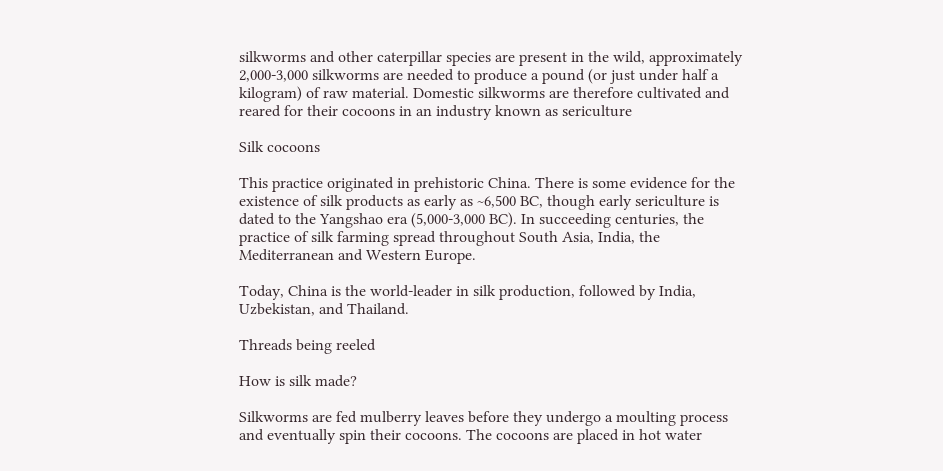silkworms and other caterpillar species are present in the wild, approximately 2,000-3,000 silkworms are needed to produce a pound (or just under half a kilogram) of raw material. Domestic silkworms are therefore cultivated and reared for their cocoons in an industry known as sericulture

Silk cocoons

This practice originated in prehistoric China. There is some evidence for the existence of silk products as early as ~6,500 BC, though early sericulture is dated to the Yangshao era (5,000-3,000 BC). In succeeding centuries, the practice of silk farming spread throughout South Asia, India, the Mediterranean and Western Europe.

Today, China is the world-leader in silk production, followed by India, Uzbekistan, and Thailand.

Threads being reeled

How is silk made?

Silkworms are fed mulberry leaves before they undergo a moulting process and eventually spin their cocoons. The cocoons are placed in hot water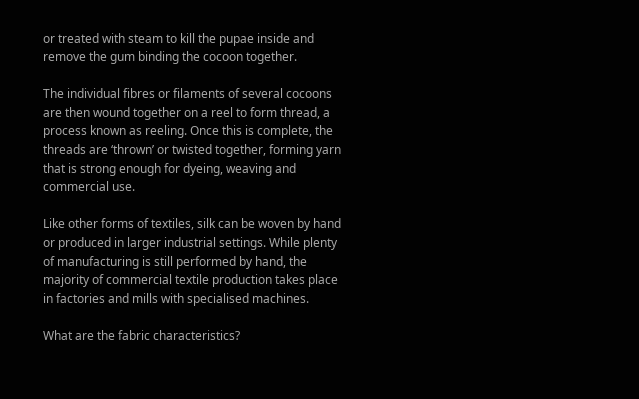or treated with steam to kill the pupae inside and remove the gum binding the cocoon together.

The individual fibres or filaments of several cocoons are then wound together on a reel to form thread, a process known as reeling. Once this is complete, the threads are ‘thrown’ or twisted together, forming yarn that is strong enough for dyeing, weaving and commercial use.

Like other forms of textiles, silk can be woven by hand or produced in larger industrial settings. While plenty of manufacturing is still performed by hand, the majority of commercial textile production takes place in factories and mills with specialised machines.

What are the fabric characteristics?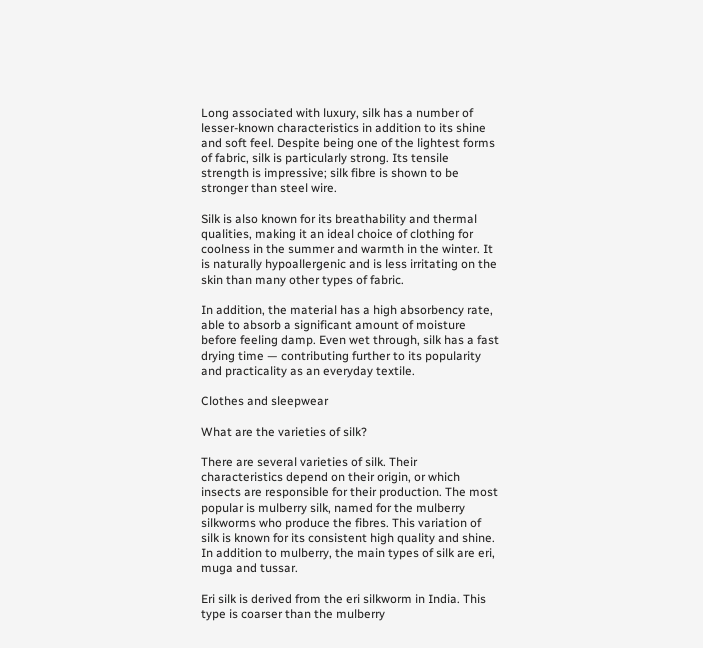Long associated with luxury, silk has a number of lesser-known characteristics in addition to its shine and soft feel. Despite being one of the lightest forms of fabric, silk is particularly strong. Its tensile strength is impressive; silk fibre is shown to be stronger than steel wire.

Silk is also known for its breathability and thermal qualities, making it an ideal choice of clothing for coolness in the summer and warmth in the winter. It is naturally hypoallergenic and is less irritating on the skin than many other types of fabric.

In addition, the material has a high absorbency rate, able to absorb a significant amount of moisture before feeling damp. Even wet through, silk has a fast drying time — contributing further to its popularity and practicality as an everyday textile.

Clothes and sleepwear

What are the varieties of silk?

There are several varieties of silk. Their characteristics depend on their origin, or which insects are responsible for their production. The most popular is mulberry silk, named for the mulberry silkworms who produce the fibres. This variation of silk is known for its consistent high quality and shine. In addition to mulberry, the main types of silk are eri, muga and tussar.

Eri silk is derived from the eri silkworm in India. This type is coarser than the mulberry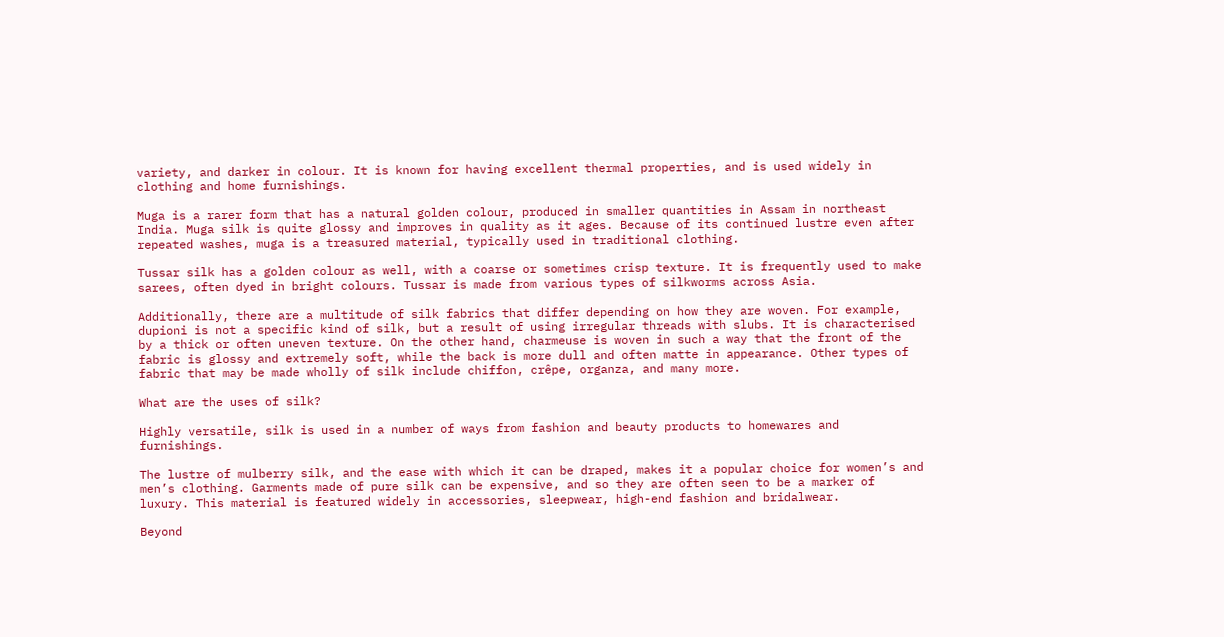variety, and darker in colour. It is known for having excellent thermal properties, and is used widely in clothing and home furnishings.

Muga is a rarer form that has a natural golden colour, produced in smaller quantities in Assam in northeast India. Muga silk is quite glossy and improves in quality as it ages. Because of its continued lustre even after repeated washes, muga is a treasured material, typically used in traditional clothing.

Tussar silk has a golden colour as well, with a coarse or sometimes crisp texture. It is frequently used to make sarees, often dyed in bright colours. Tussar is made from various types of silkworms across Asia.

Additionally, there are a multitude of silk fabrics that differ depending on how they are woven. For example, dupioni is not a specific kind of silk, but a result of using irregular threads with slubs. It is characterised by a thick or often uneven texture. On the other hand, charmeuse is woven in such a way that the front of the fabric is glossy and extremely soft, while the back is more dull and often matte in appearance. Other types of fabric that may be made wholly of silk include chiffon, crêpe, organza, and many more.

What are the uses of silk?

Highly versatile, silk is used in a number of ways from fashion and beauty products to homewares and furnishings.

The lustre of mulberry silk, and the ease with which it can be draped, makes it a popular choice for women’s and men’s clothing. Garments made of pure silk can be expensive, and so they are often seen to be a marker of luxury. This material is featured widely in accessories, sleepwear, high-end fashion and bridalwear.

Beyond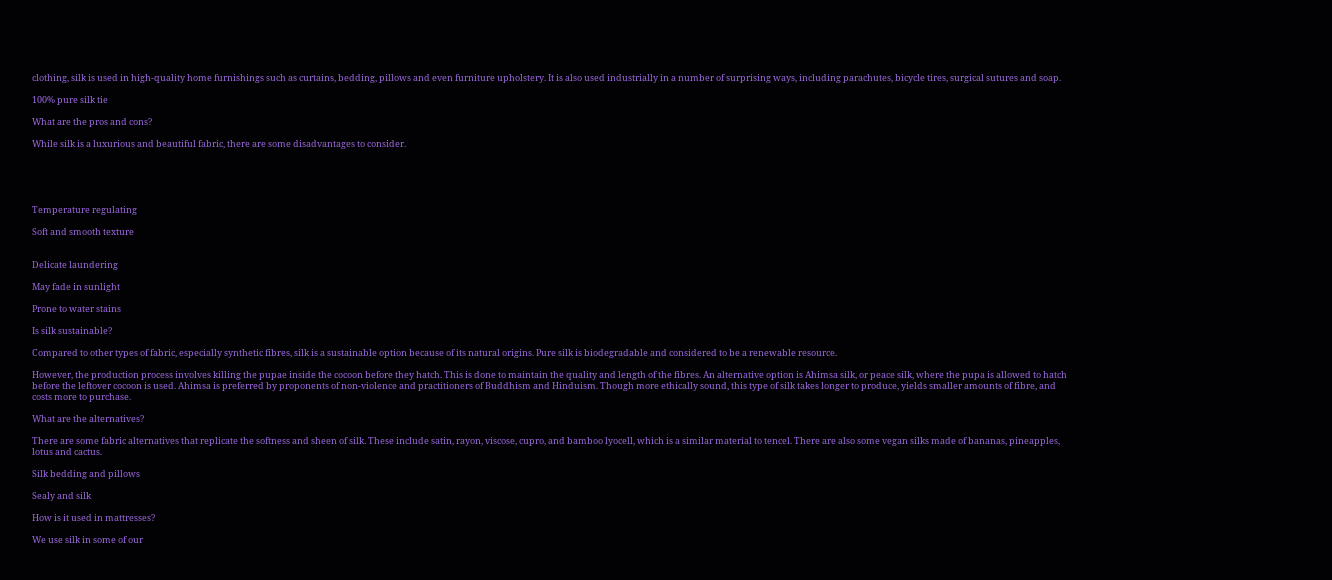clothing, silk is used in high-quality home furnishings such as curtains, bedding, pillows and even furniture upholstery. It is also used industrially in a number of surprising ways, including parachutes, bicycle tires, surgical sutures and soap.

100% pure silk tie

What are the pros and cons?

While silk is a luxurious and beautiful fabric, there are some disadvantages to consider.





Temperature regulating

Soft and smooth texture


Delicate laundering

May fade in sunlight

Prone to water stains

Is silk sustainable?

Compared to other types of fabric, especially synthetic fibres, silk is a sustainable option because of its natural origins. Pure silk is biodegradable and considered to be a renewable resource.

However, the production process involves killing the pupae inside the cocoon before they hatch. This is done to maintain the quality and length of the fibres. An alternative option is Ahimsa silk, or peace silk, where the pupa is allowed to hatch before the leftover cocoon is used. Ahimsa is preferred by proponents of non-violence and practitioners of Buddhism and Hinduism. Though more ethically sound, this type of silk takes longer to produce, yields smaller amounts of fibre, and costs more to purchase.

What are the alternatives?

There are some fabric alternatives that replicate the softness and sheen of silk. These include satin, rayon, viscose, cupro, and bamboo lyocell, which is a similar material to tencel. There are also some vegan silks made of bananas, pineapples, lotus and cactus.

Silk bedding and pillows

Sealy and silk

How is it used in mattresses?

We use silk in some of our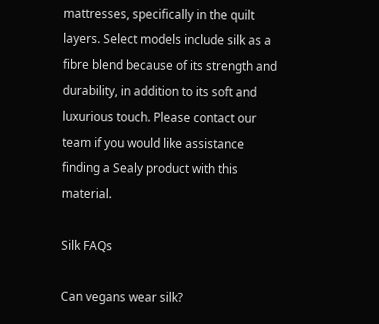mattresses, specifically in the quilt layers. Select models include silk as a fibre blend because of its strength and durability, in addition to its soft and luxurious touch. Please contact our team if you would like assistance finding a Sealy product with this material.

Silk FAQs

Can vegans wear silk?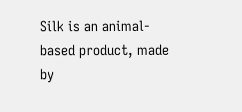Silk is an animal-based product, made by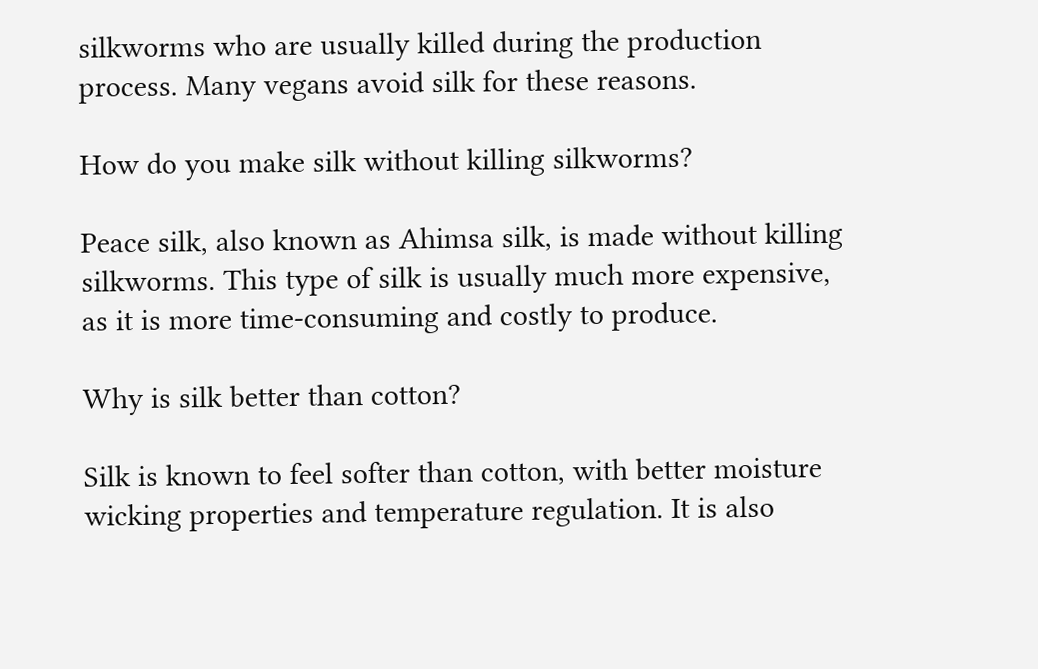silkworms who are usually killed during the production process. Many vegans avoid silk for these reasons.

How do you make silk without killing silkworms?

Peace silk, also known as Ahimsa silk, is made without killing silkworms. This type of silk is usually much more expensive, as it is more time-consuming and costly to produce.

Why is silk better than cotton?

Silk is known to feel softer than cotton, with better moisture wicking properties and temperature regulation. It is also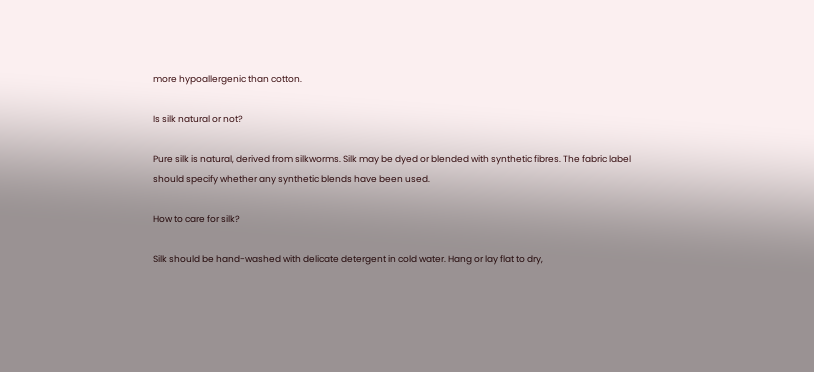more hypoallergenic than cotton.

Is silk natural or not?

Pure silk is natural, derived from silkworms. Silk may be dyed or blended with synthetic fibres. The fabric label should specify whether any synthetic blends have been used.

How to care for silk?

Silk should be hand-washed with delicate detergent in cold water. Hang or lay flat to dry,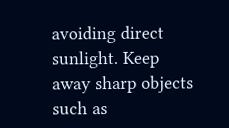avoiding direct sunlight. Keep away sharp objects such as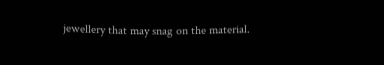jewellery that may snag on the material.